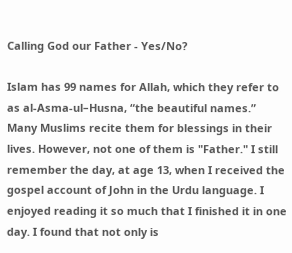Calling God our Father - Yes/No?

Islam has 99 names for Allah, which they refer to as al-Asma-ul–Husna, “the beautiful names.” Many Muslims recite them for blessings in their lives. However, not one of them is "Father." I still remember the day, at age 13, when I received the gospel account of John in the Urdu language. I enjoyed reading it so much that I finished it in one day. I found that not only is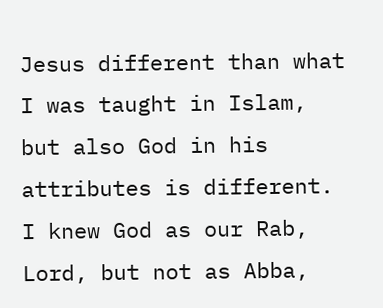Jesus different than what I was taught in Islam, but also God in his attributes is different. I knew God as our Rab, Lord, but not as Abba,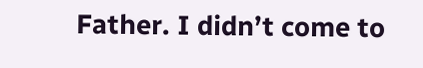Father. I didn’t come to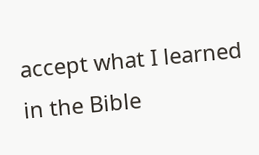accept what I learned in the Bible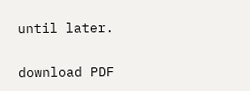until later.

download PDF